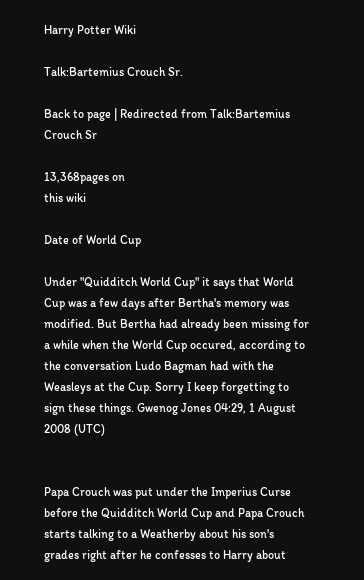Harry Potter Wiki

Talk:Bartemius Crouch Sr.

Back to page | Redirected from Talk:Bartemius Crouch Sr

13,368pages on
this wiki

Date of World Cup

Under "Quidditch World Cup" it says that World Cup was a few days after Bertha's memory was modified. But Bertha had already been missing for a while when the World Cup occured, according to the conversation Ludo Bagman had with the Weasleys at the Cup. Sorry I keep forgetting to sign these things. Gwenog Jones 04:29, 1 August 2008 (UTC)


Papa Crouch was put under the Imperius Curse before the Quidditch World Cup and Papa Crouch starts talking to a Weatherby about his son's grades right after he confesses to Harry about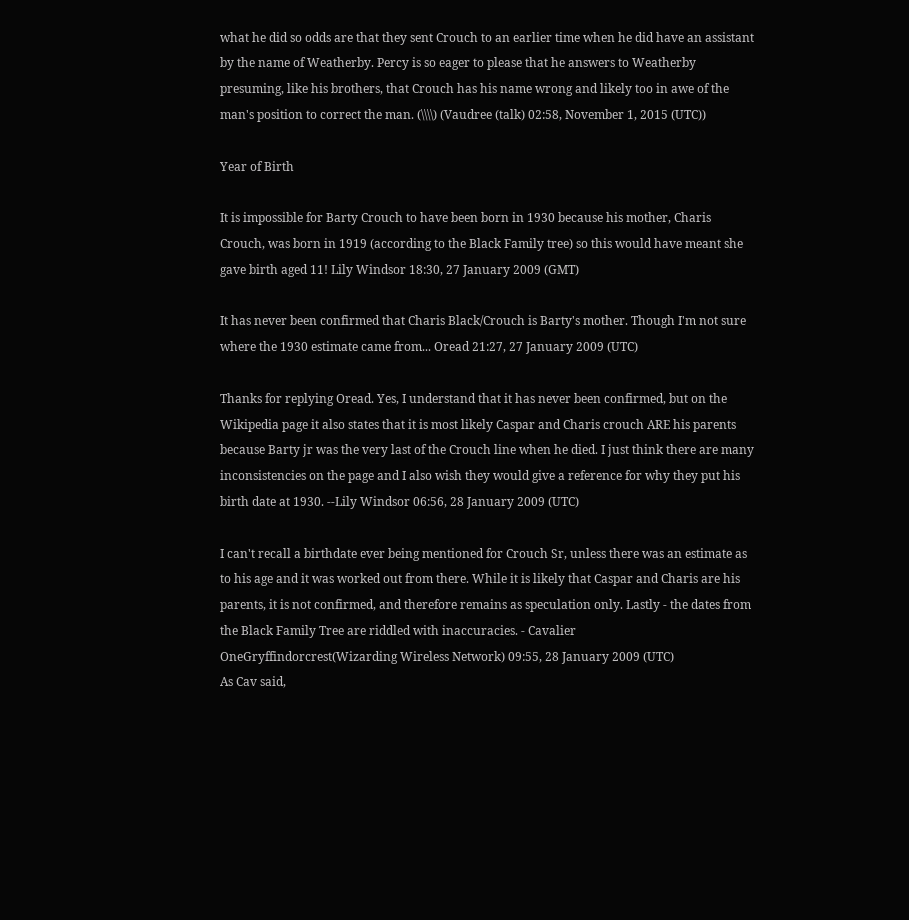what he did so odds are that they sent Crouch to an earlier time when he did have an assistant by the name of Weatherby. Percy is so eager to please that he answers to Weatherby presuming, like his brothers, that Crouch has his name wrong and likely too in awe of the man's position to correct the man. (\\\\) (Vaudree (talk) 02:58, November 1, 2015 (UTC))

Year of Birth

It is impossible for Barty Crouch to have been born in 1930 because his mother, Charis Crouch, was born in 1919 (according to the Black Family tree) so this would have meant she gave birth aged 11! Lily Windsor 18:30, 27 January 2009 (GMT)

It has never been confirmed that Charis Black/Crouch is Barty's mother. Though I'm not sure where the 1930 estimate came from... Oread 21:27, 27 January 2009 (UTC)

Thanks for replying Oread. Yes, I understand that it has never been confirmed, but on the Wikipedia page it also states that it is most likely Caspar and Charis crouch ARE his parents because Barty jr was the very last of the Crouch line when he died. I just think there are many inconsistencies on the page and I also wish they would give a reference for why they put his birth date at 1930. --Lily Windsor 06:56, 28 January 2009 (UTC)

I can't recall a birthdate ever being mentioned for Crouch Sr, unless there was an estimate as to his age and it was worked out from there. While it is likely that Caspar and Charis are his parents, it is not confirmed, and therefore remains as speculation only. Lastly - the dates from the Black Family Tree are riddled with inaccuracies. - Cavalier OneGryffindorcrest(Wizarding Wireless Network) 09:55, 28 January 2009 (UTC)
As Cav said,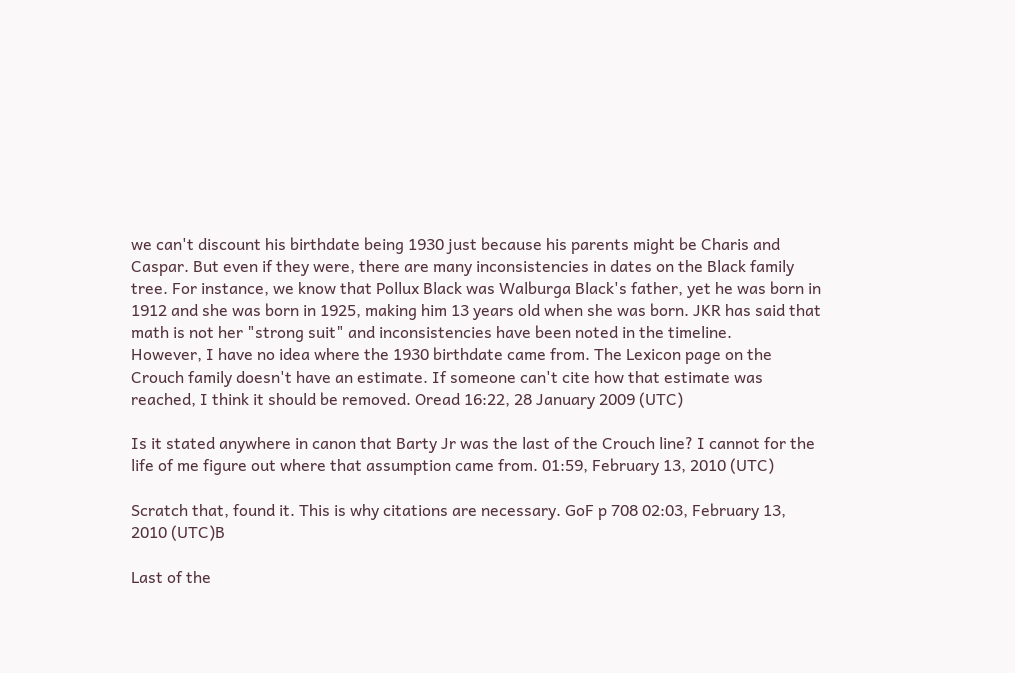we can't discount his birthdate being 1930 just because his parents might be Charis and Caspar. But even if they were, there are many inconsistencies in dates on the Black family tree. For instance, we know that Pollux Black was Walburga Black's father, yet he was born in 1912 and she was born in 1925, making him 13 years old when she was born. JKR has said that math is not her "strong suit" and inconsistencies have been noted in the timeline.
However, I have no idea where the 1930 birthdate came from. The Lexicon page on the Crouch family doesn't have an estimate. If someone can't cite how that estimate was reached, I think it should be removed. Oread 16:22, 28 January 2009 (UTC)

Is it stated anywhere in canon that Barty Jr was the last of the Crouch line? I cannot for the life of me figure out where that assumption came from. 01:59, February 13, 2010 (UTC)

Scratch that, found it. This is why citations are necessary. GoF p 708 02:03, February 13, 2010 (UTC)B

Last of the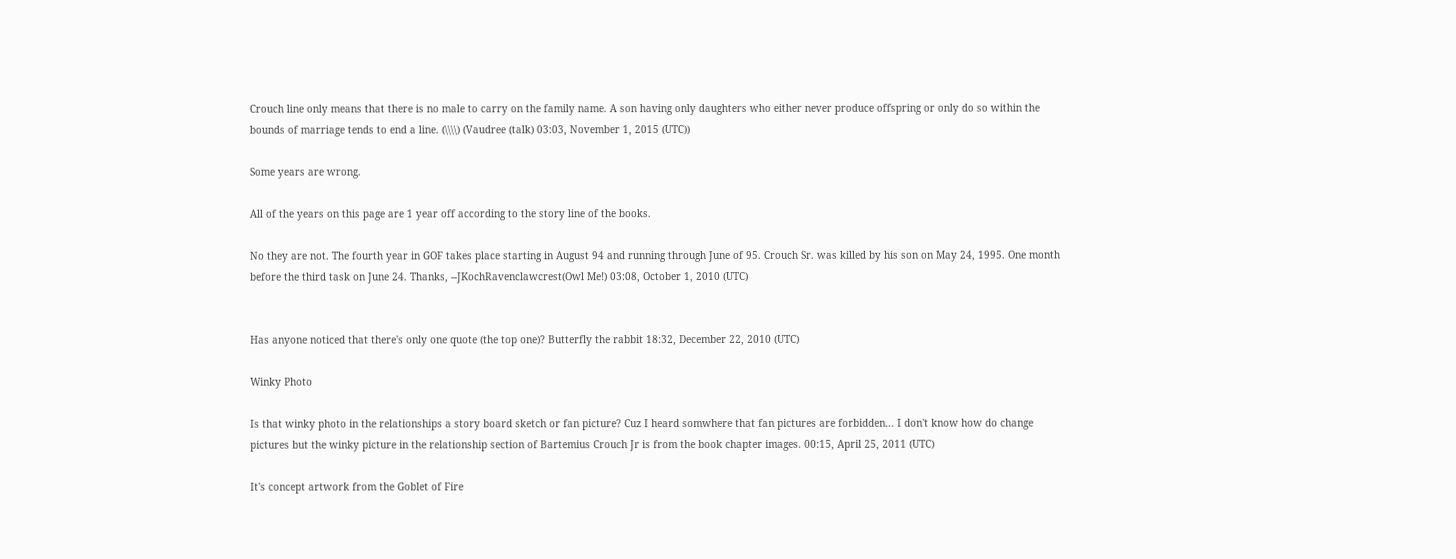Crouch line only means that there is no male to carry on the family name. A son having only daughters who either never produce offspring or only do so within the bounds of marriage tends to end a line. (\\\\) (Vaudree (talk) 03:03, November 1, 2015 (UTC))

Some years are wrong.

All of the years on this page are 1 year off according to the story line of the books.

No they are not. The fourth year in GOF takes place starting in August 94 and running through June of 95. Crouch Sr. was killed by his son on May 24, 1995. One month before the third task on June 24. Thanks, --JKochRavenclawcrest(Owl Me!) 03:08, October 1, 2010 (UTC)


Has anyone noticed that there's only one quote (the top one)? Butterfly the rabbit 18:32, December 22, 2010 (UTC)

Winky Photo

Is that winky photo in the relationships a story board sketch or fan picture? Cuz I heard somwhere that fan pictures are forbidden... I don't know how do change pictures but the winky picture in the relationship section of Bartemius Crouch Jr is from the book chapter images. 00:15, April 25, 2011 (UTC)

It's concept artwork from the Goblet of Fire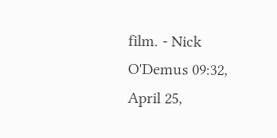film. - Nick O'Demus 09:32, April 25,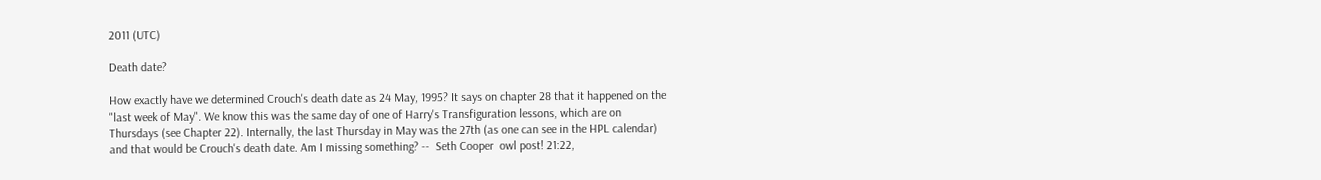2011 (UTC)

Death date?

How exactly have we determined Crouch's death date as 24 May, 1995? It says on chapter 28 that it happened on the "last week of May". We know this was the same day of one of Harry's Transfiguration lessons, which are on Thursdays (see Chapter 22). Internally, the last Thursday in May was the 27th (as one can see in the HPL calendar) and that would be Crouch's death date. Am I missing something? --  Seth Cooper  owl post! 21:22,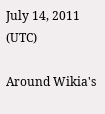July 14, 2011 (UTC)

Around Wikia's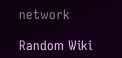network

Random Wiki